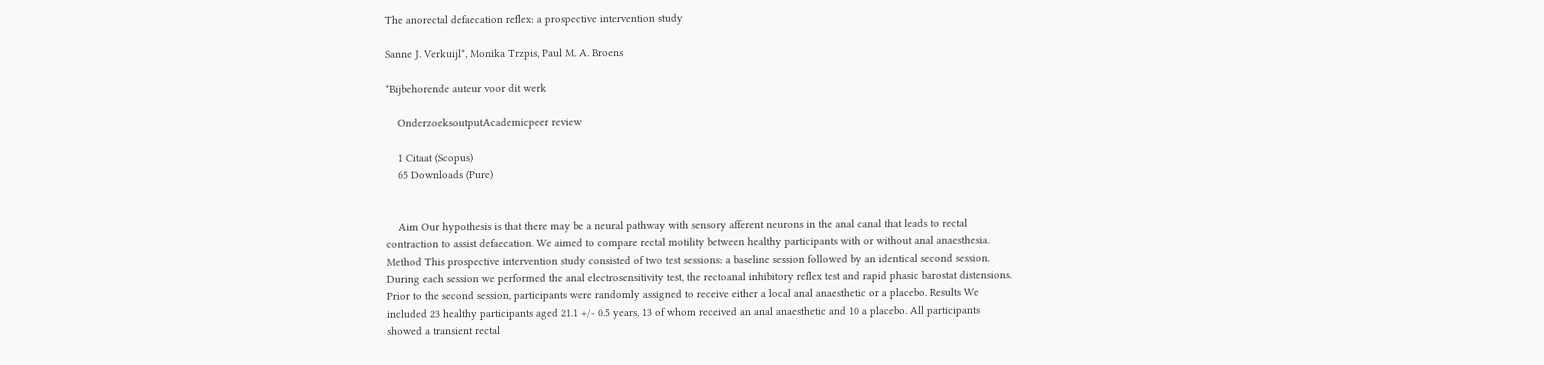The anorectal defaecation reflex: a prospective intervention study

Sanne J. Verkuijl*, Monika Trzpis, Paul M. A. Broens

*Bijbehorende auteur voor dit werk

    OnderzoeksoutputAcademicpeer review

    1 Citaat (Scopus)
    65 Downloads (Pure)


    Aim Our hypothesis is that there may be a neural pathway with sensory afferent neurons in the anal canal that leads to rectal contraction to assist defaecation. We aimed to compare rectal motility between healthy participants with or without anal anaesthesia. Method This prospective intervention study consisted of two test sessions: a baseline session followed by an identical second session. During each session we performed the anal electrosensitivity test, the rectoanal inhibitory reflex test and rapid phasic barostat distensions. Prior to the second session, participants were randomly assigned to receive either a local anal anaesthetic or a placebo. Results We included 23 healthy participants aged 21.1 +/- 0.5 years, 13 of whom received an anal anaesthetic and 10 a placebo. All participants showed a transient rectal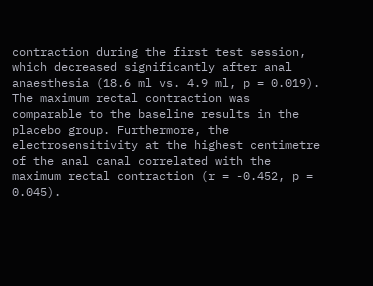contraction during the first test session, which decreased significantly after anal anaesthesia (18.6 ml vs. 4.9 ml, p = 0.019). The maximum rectal contraction was comparable to the baseline results in the placebo group. Furthermore, the electrosensitivity at the highest centimetre of the anal canal correlated with the maximum rectal contraction (r = -0.452, p = 0.045).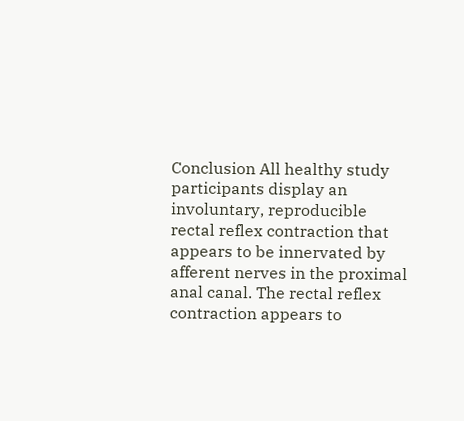Conclusion All healthy study participants display an involuntary, reproducible rectal reflex contraction that appears to be innervated by afferent nerves in the proximal anal canal. The rectal reflex contraction appears to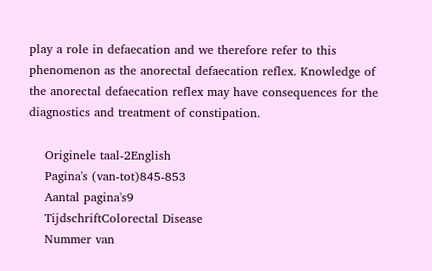play a role in defaecation and we therefore refer to this phenomenon as the anorectal defaecation reflex. Knowledge of the anorectal defaecation reflex may have consequences for the diagnostics and treatment of constipation.

    Originele taal-2English
    Pagina's (van-tot)845-853
    Aantal pagina's9
    TijdschriftColorectal Disease
    Nummer van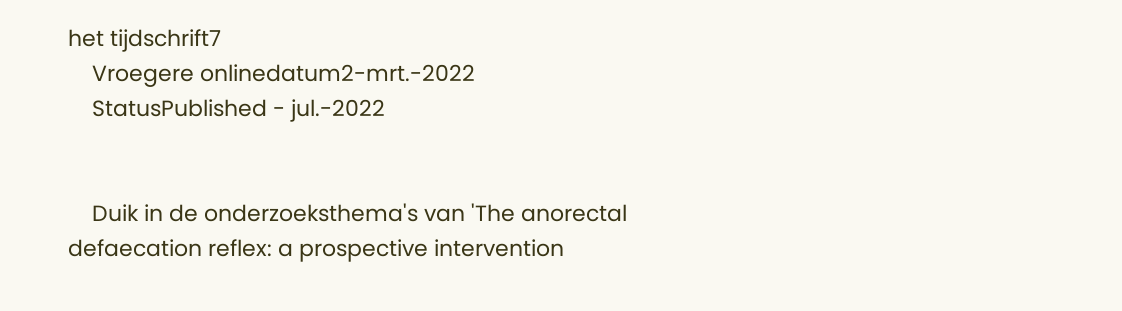het tijdschrift7
    Vroegere onlinedatum2-mrt.-2022
    StatusPublished - jul.-2022


    Duik in de onderzoeksthema's van 'The anorectal defaecation reflex: a prospective intervention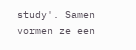study'. Samen vormen ze een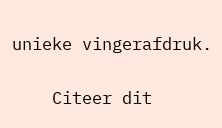unieke vingerafdruk.

    Citeer dit